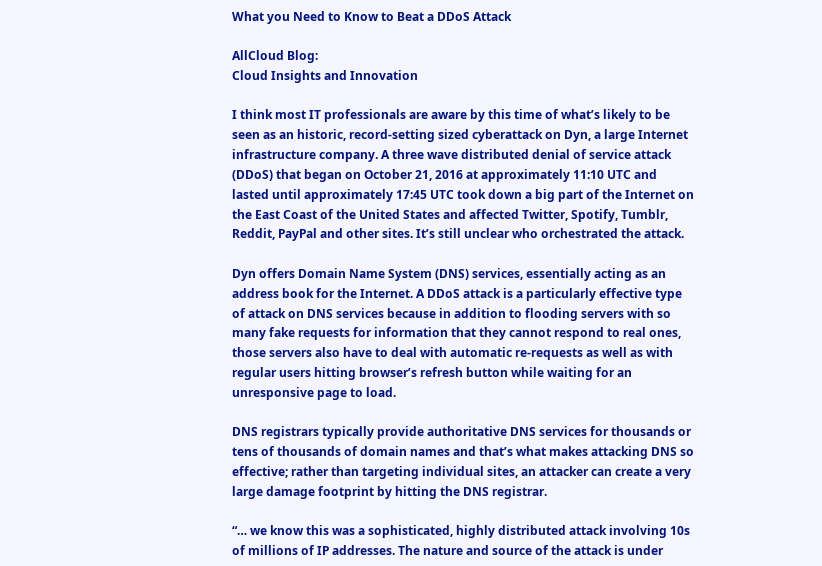What you Need to Know to Beat a DDoS Attack

AllCloud Blog:
Cloud Insights and Innovation

I think most IT professionals are aware by this time of what’s likely to be seen as an historic, record-setting sized cyberattack on Dyn, a large Internet infrastructure company. A three wave distributed denial of service attack (DDoS) that began on October 21, 2016 at approximately 11:10 UTC and lasted until approximately 17:45 UTC took down a big part of the Internet on the East Coast of the United States and affected Twitter, Spotify, Tumblr, Reddit, PayPal and other sites. It’s still unclear who orchestrated the attack.

Dyn offers Domain Name System (DNS) services, essentially acting as an address book for the Internet. A DDoS attack is a particularly effective type of attack on DNS services because in addition to flooding servers with so many fake requests for information that they cannot respond to real ones, those servers also have to deal with automatic re-requests as well as with regular users hitting browser’s refresh button while waiting for an unresponsive page to load.

DNS registrars typically provide authoritative DNS services for thousands or tens of thousands of domain names and that’s what makes attacking DNS so effective; rather than targeting individual sites, an attacker can create a very large damage footprint by hitting the DNS registrar.

“… we know this was a sophisticated, highly distributed attack involving 10s of millions of IP addresses. The nature and source of the attack is under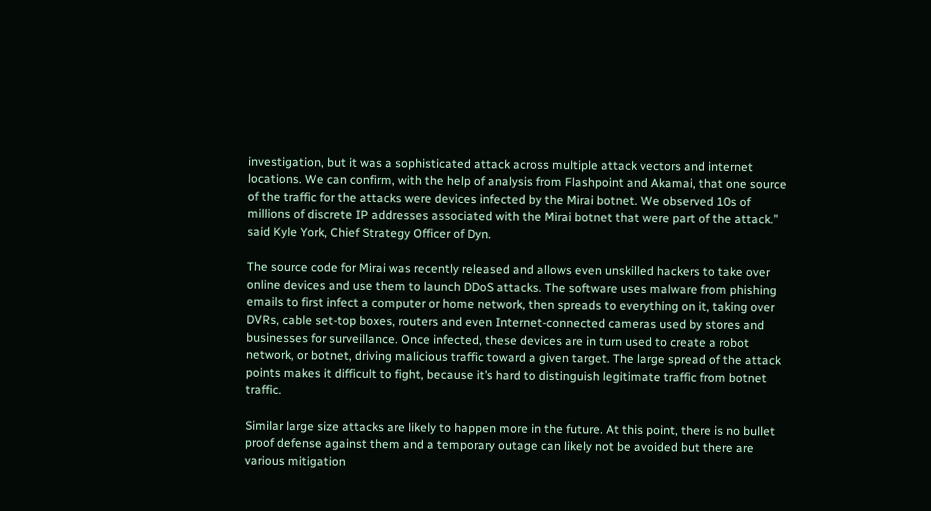investigation, but it was a sophisticated attack across multiple attack vectors and internet locations. We can confirm, with the help of analysis from Flashpoint and Akamai, that one source of the traffic for the attacks were devices infected by the Mirai botnet. We observed 10s of millions of discrete IP addresses associated with the Mirai botnet that were part of the attack.” said Kyle York, Chief Strategy Officer of Dyn.

The source code for Mirai was recently released and allows even unskilled hackers to take over online devices and use them to launch DDoS attacks. The software uses malware from phishing emails to first infect a computer or home network, then spreads to everything on it, taking over DVRs, cable set-top boxes, routers and even Internet-connected cameras used by stores and businesses for surveillance. Once infected, these devices are in turn used to create a robot network, or botnet, driving malicious traffic toward a given target. The large spread of the attack points makes it difficult to fight, because it’s hard to distinguish legitimate traffic from botnet traffic.

Similar large size attacks are likely to happen more in the future. At this point, there is no bullet proof defense against them and a temporary outage can likely not be avoided but there are various mitigation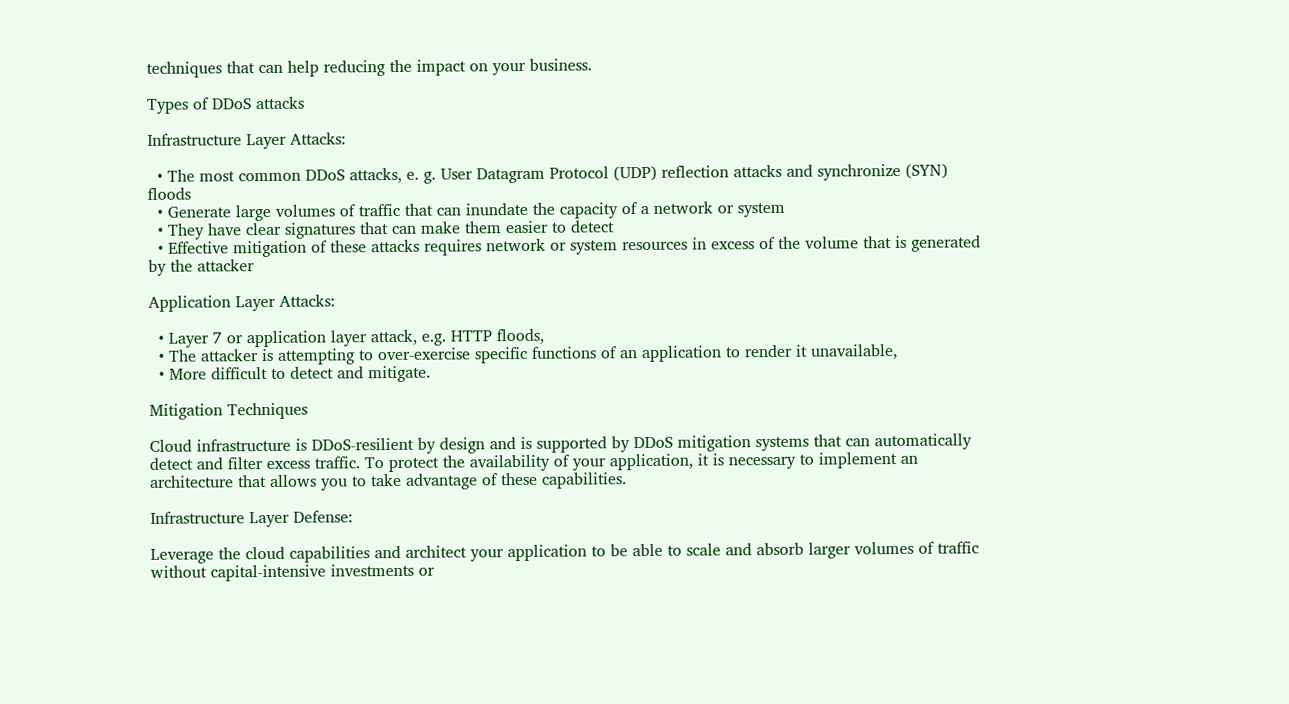techniques that can help reducing the impact on your business.

Types of DDoS attacks

Infrastructure Layer Attacks:

  • The most common DDoS attacks, e. g. User Datagram Protocol (UDP) reflection attacks and synchronize (SYN) floods
  • Generate large volumes of traffic that can inundate the capacity of a network or system
  • They have clear signatures that can make them easier to detect
  • Effective mitigation of these attacks requires network or system resources in excess of the volume that is generated by the attacker

Application Layer Attacks:

  • Layer 7 or application layer attack, e.g. HTTP floods,
  • The attacker is attempting to over-exercise specific functions of an application to render it unavailable,
  • More difficult to detect and mitigate.

Mitigation Techniques

Cloud infrastructure is DDoS-resilient by design and is supported by DDoS mitigation systems that can automatically detect and filter excess traffic. To protect the availability of your application, it is necessary to implement an architecture that allows you to take advantage of these capabilities.

Infrastructure Layer Defense:

Leverage the cloud capabilities and architect your application to be able to scale and absorb larger volumes of traffic without capital-intensive investments or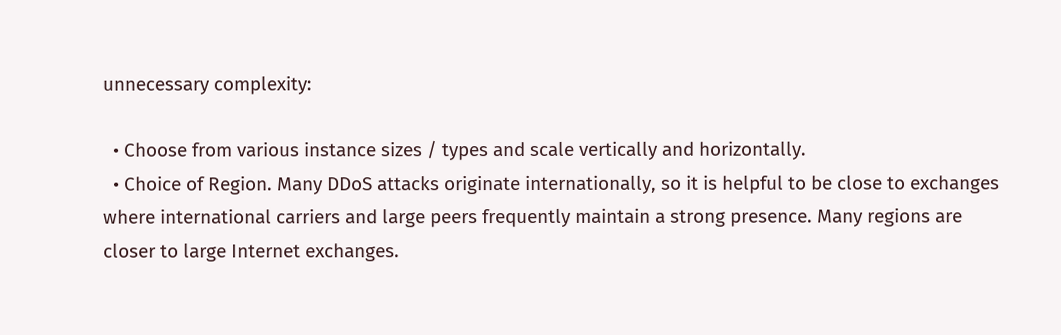unnecessary complexity:

  • Choose from various instance sizes / types and scale vertically and horizontally.
  • Choice of Region. Many DDoS attacks originate internationally, so it is helpful to be close to exchanges where international carriers and large peers frequently maintain a strong presence. Many regions are closer to large Internet exchanges.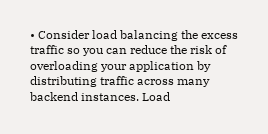• Consider load balancing the excess traffic so you can reduce the risk of overloading your application by distributing traffic across many backend instances. Load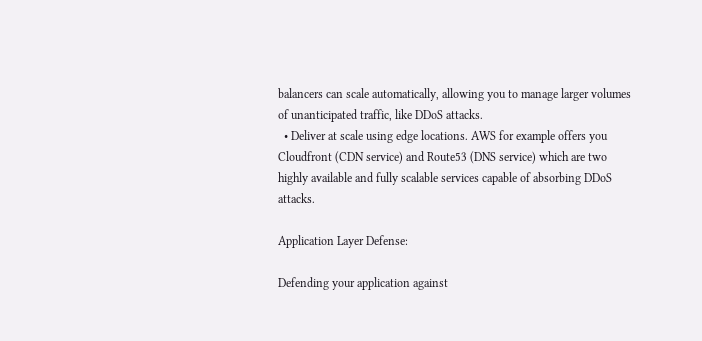balancers can scale automatically, allowing you to manage larger volumes of unanticipated traffic, like DDoS attacks.
  • Deliver at scale using edge locations. AWS for example offers you Cloudfront (CDN service) and Route53 (DNS service) which are two highly available and fully scalable services capable of absorbing DDoS attacks.

Application Layer Defense:

Defending your application against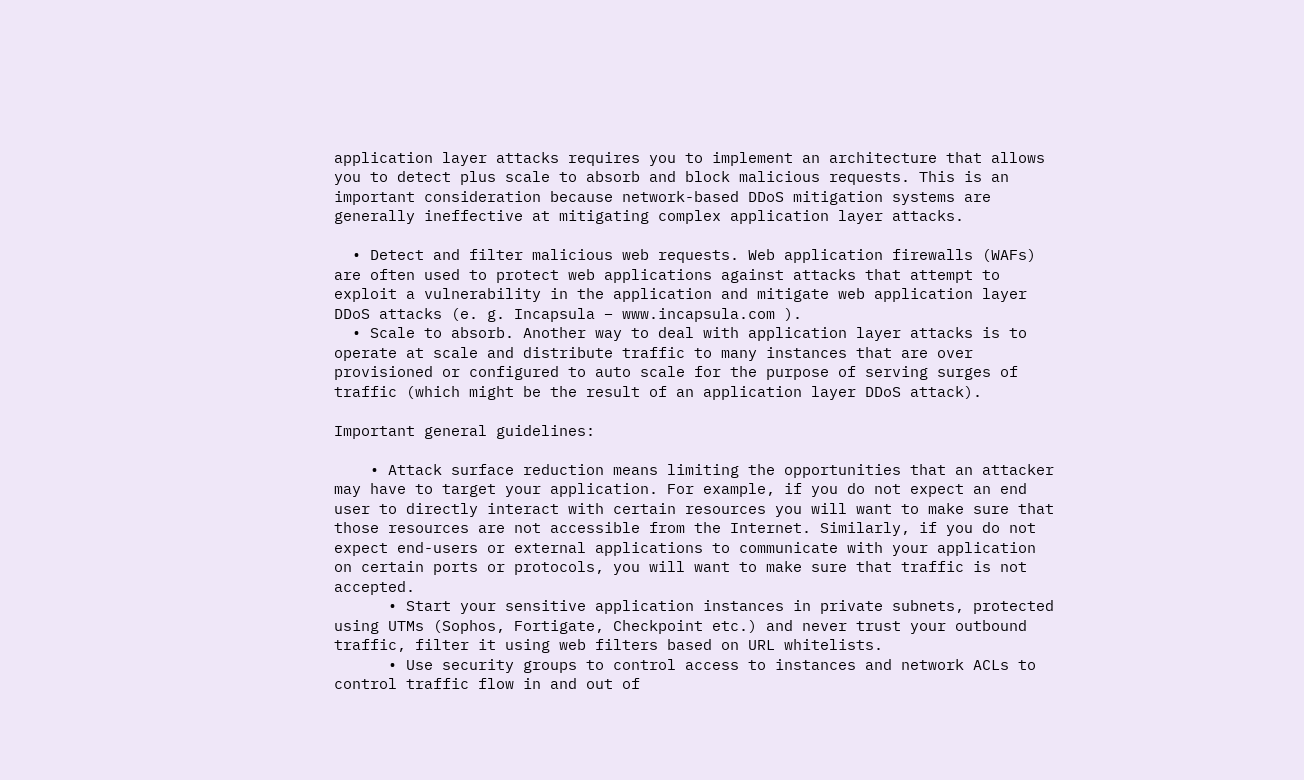application layer attacks requires you to implement an architecture that allows you to detect plus scale to absorb and block malicious requests. This is an important consideration because network-based DDoS mitigation systems are generally ineffective at mitigating complex application layer attacks.

  • Detect and filter malicious web requests. Web application firewalls (WAFs) are often used to protect web applications against attacks that attempt to exploit a vulnerability in the application and mitigate web application layer DDoS attacks (e. g. Incapsula – www.incapsula.com ).
  • Scale to absorb. Another way to deal with application layer attacks is to operate at scale and distribute traffic to many instances that are over provisioned or configured to auto scale for the purpose of serving surges of traffic (which might be the result of an application layer DDoS attack).

Important general guidelines:

    • Attack surface reduction means limiting the opportunities that an attacker may have to target your application. For example, if you do not expect an end user to directly interact with certain resources you will want to make sure that those resources are not accessible from the Internet. Similarly, if you do not expect end-users or external applications to communicate with your application on certain ports or protocols, you will want to make sure that traffic is not accepted.
      • Start your sensitive application instances in private subnets, protected using UTMs (Sophos, Fortigate, Checkpoint etc.) and never trust your outbound traffic, filter it using web filters based on URL whitelists.
      • Use security groups to control access to instances and network ACLs to control traffic flow in and out of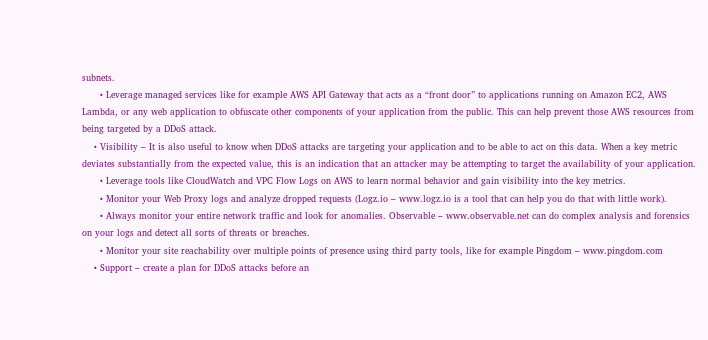subnets.
      • Leverage managed services like for example AWS API Gateway that acts as a “front door” to applications running on Amazon EC2, AWS Lambda, or any web application to obfuscate other components of your application from the public. This can help prevent those AWS resources from being targeted by a DDoS attack.
    • Visibility – It is also useful to know when DDoS attacks are targeting your application and to be able to act on this data. When a key metric deviates substantially from the expected value, this is an indication that an attacker may be attempting to target the availability of your application.
      • Leverage tools like CloudWatch and VPC Flow Logs on AWS to learn normal behavior and gain visibility into the key metrics.
      • Monitor your Web Proxy logs and analyze dropped requests (Logz.io – www.logz.io is a tool that can help you do that with little work).
      • Always monitor your entire network traffic and look for anomalies. Observable – www.observable.net can do complex analysis and forensics on your logs and detect all sorts of threats or breaches.
      • Monitor your site reachability over multiple points of presence using third party tools, like for example Pingdom – www.pingdom.com
    • Support – create a plan for DDoS attacks before an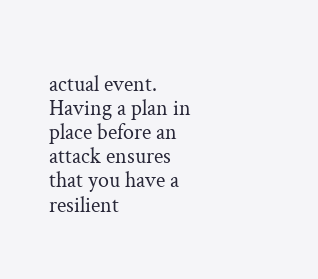actual event. Having a plan in place before an attack ensures that you have a resilient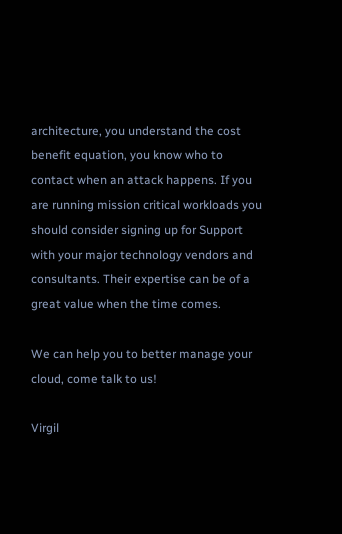architecture, you understand the cost benefit equation, you know who to contact when an attack happens. If you are running mission critical workloads you should consider signing up for Support with your major technology vendors and consultants. Their expertise can be of a great value when the time comes.

We can help you to better manage your cloud, come talk to us!

Virgil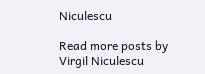Niculescu

Read more posts by Virgil Niculescu